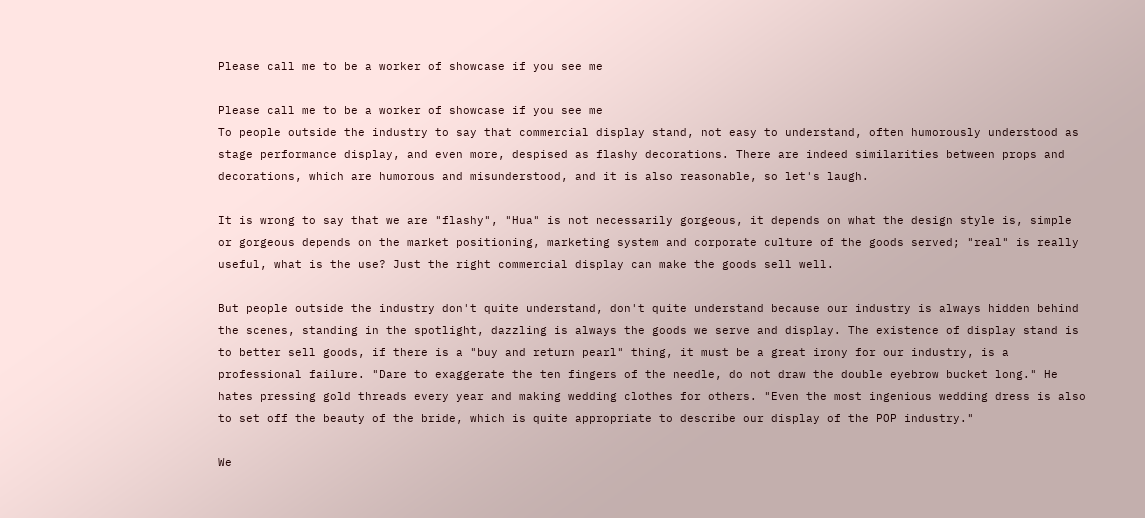Please call me to be a worker of showcase if you see me

Please call me to be a worker of showcase if you see me
To people outside the industry to say that commercial display stand, not easy to understand, often humorously understood as stage performance display, and even more, despised as flashy decorations. There are indeed similarities between props and decorations, which are humorous and misunderstood, and it is also reasonable, so let's laugh.

It is wrong to say that we are "flashy", "Hua" is not necessarily gorgeous, it depends on what the design style is, simple or gorgeous depends on the market positioning, marketing system and corporate culture of the goods served; "real" is really useful, what is the use? Just the right commercial display can make the goods sell well.

But people outside the industry don't quite understand, don't quite understand because our industry is always hidden behind the scenes, standing in the spotlight, dazzling is always the goods we serve and display. The existence of display stand is to better sell goods, if there is a "buy and return pearl" thing, it must be a great irony for our industry, is a professional failure. "Dare to exaggerate the ten fingers of the needle, do not draw the double eyebrow bucket long." He hates pressing gold threads every year and making wedding clothes for others. "Even the most ingenious wedding dress is also to set off the beauty of the bride, which is quite appropriate to describe our display of the POP industry."

We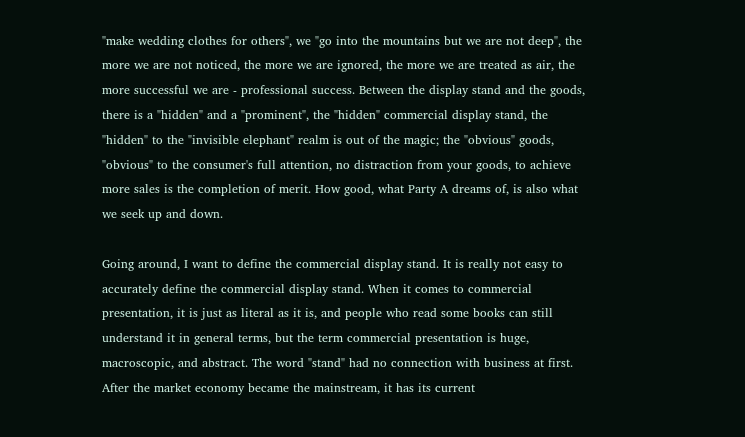"make wedding clothes for others", we "go into the mountains but we are not deep", the more we are not noticed, the more we are ignored, the more we are treated as air, the more successful we are - professional success. Between the display stand and the goods, there is a "hidden" and a "prominent", the "hidden" commercial display stand, the "hidden" to the "invisible elephant" realm is out of the magic; the "obvious" goods, "obvious" to the consumer's full attention, no distraction from your goods, to achieve more sales is the completion of merit. How good, what Party A dreams of, is also what we seek up and down.

Going around, I want to define the commercial display stand. It is really not easy to accurately define the commercial display stand. When it comes to commercial presentation, it is just as literal as it is, and people who read some books can still understand it in general terms, but the term commercial presentation is huge, macroscopic, and abstract. The word "stand" had no connection with business at first. After the market economy became the mainstream, it has its current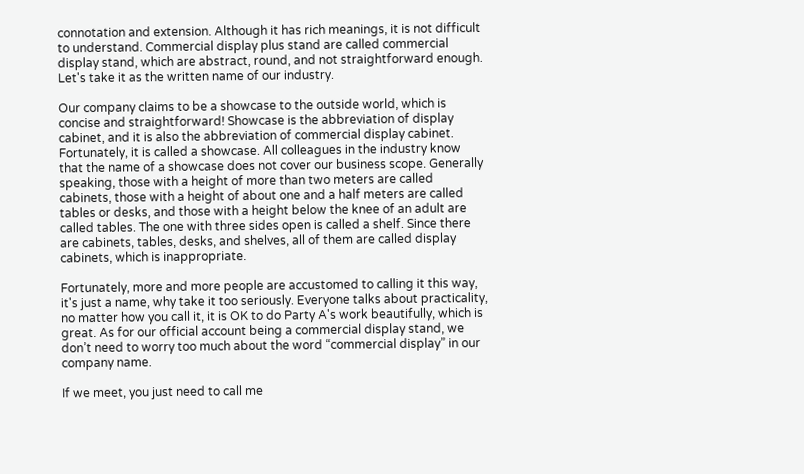connotation and extension. Although it has rich meanings, it is not difficult to understand. Commercial display plus stand are called commercial display stand, which are abstract, round, and not straightforward enough. Let's take it as the written name of our industry.

Our company claims to be a showcase to the outside world, which is concise and straightforward! Showcase is the abbreviation of display cabinet, and it is also the abbreviation of commercial display cabinet. Fortunately, it is called a showcase. All colleagues in the industry know that the name of a showcase does not cover our business scope. Generally speaking, those with a height of more than two meters are called cabinets, those with a height of about one and a half meters are called tables or desks, and those with a height below the knee of an adult are called tables. The one with three sides open is called a shelf. Since there are cabinets, tables, desks, and shelves, all of them are called display cabinets, which is inappropriate.

Fortunately, more and more people are accustomed to calling it this way, it's just a name, why take it too seriously. Everyone talks about practicality, no matter how you call it, it is OK to do Party A's work beautifully, which is great. As for our official account being a commercial display stand, we don’t need to worry too much about the word “commercial display” in our company name.

If we meet, you just need to call me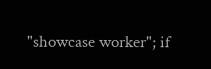"showcase worker"; if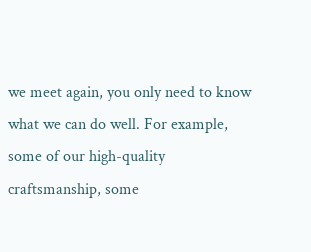we meet again, you only need to know what we can do well. For example, some of our high-quality craftsmanship, some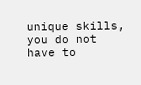unique skills, you do not have to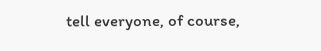tell everyone, of course,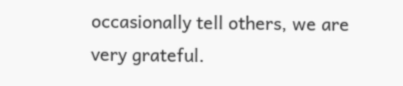occasionally tell others, we are very grateful.